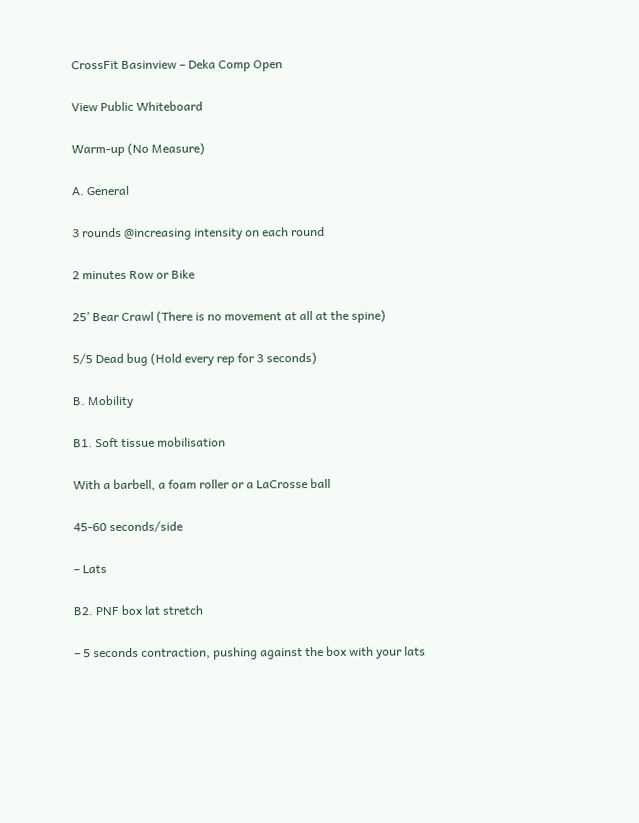CrossFit Basinview – Deka Comp Open

View Public Whiteboard

Warm-up (No Measure)

A. General

3 rounds @increasing intensity on each round

2 minutes Row or Bike

25’ Bear Crawl (There is no movement at all at the spine)

5/5 Dead bug (Hold every rep for 3 seconds)

B. Mobility

B1. Soft tissue mobilisation

With a barbell, a foam roller or a LaCrosse ball

45-60 seconds/side

– Lats

B2. PNF box lat stretch

– 5 seconds contraction, pushing against the box with your lats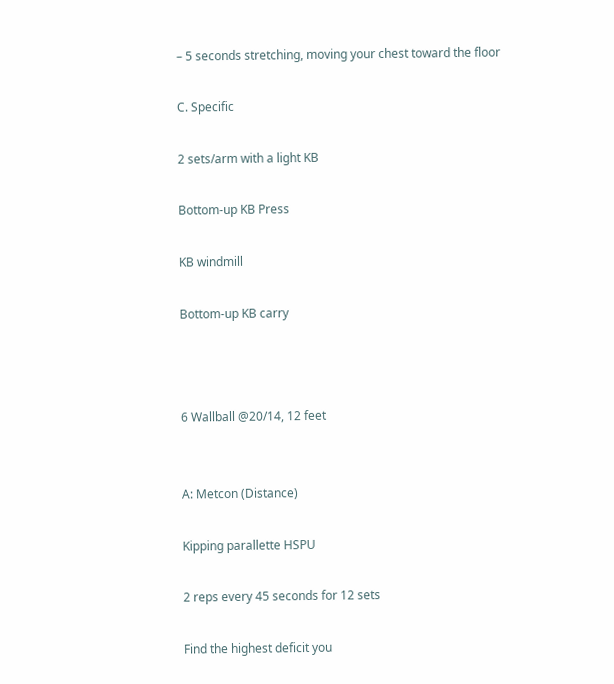– 5 seconds stretching, moving your chest toward the floor

C. Specific

2 sets/arm with a light KB

Bottom-up KB Press

KB windmill

Bottom-up KB carry



6 Wallball @20/14, 12 feet


A: Metcon (Distance)

Kipping parallette HSPU

2 reps every 45 seconds for 12 sets

Find the highest deficit you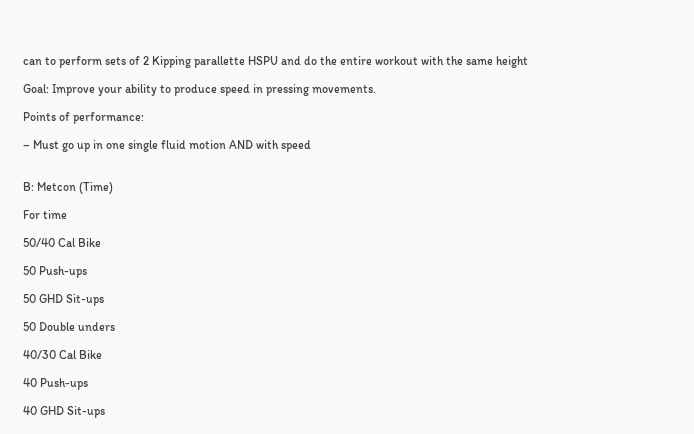can to perform sets of 2 Kipping parallette HSPU and do the entire workout with the same height

Goal: Improve your ability to produce speed in pressing movements.

Points of performance:

– Must go up in one single fluid motion AND with speed


B: Metcon (Time)

For time

50/40 Cal Bike

50 Push-ups

50 GHD Sit-ups

50 Double unders

40/30 Cal Bike

40 Push-ups

40 GHD Sit-ups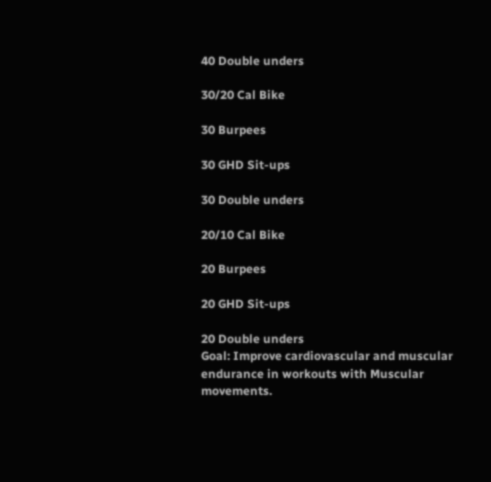40 Double unders

30/20 Cal Bike

30 Burpees

30 GHD Sit-ups

30 Double unders

20/10 Cal Bike

20 Burpees

20 GHD Sit-ups

20 Double unders
Goal: Improve cardiovascular and muscular endurance in workouts with Muscular movements.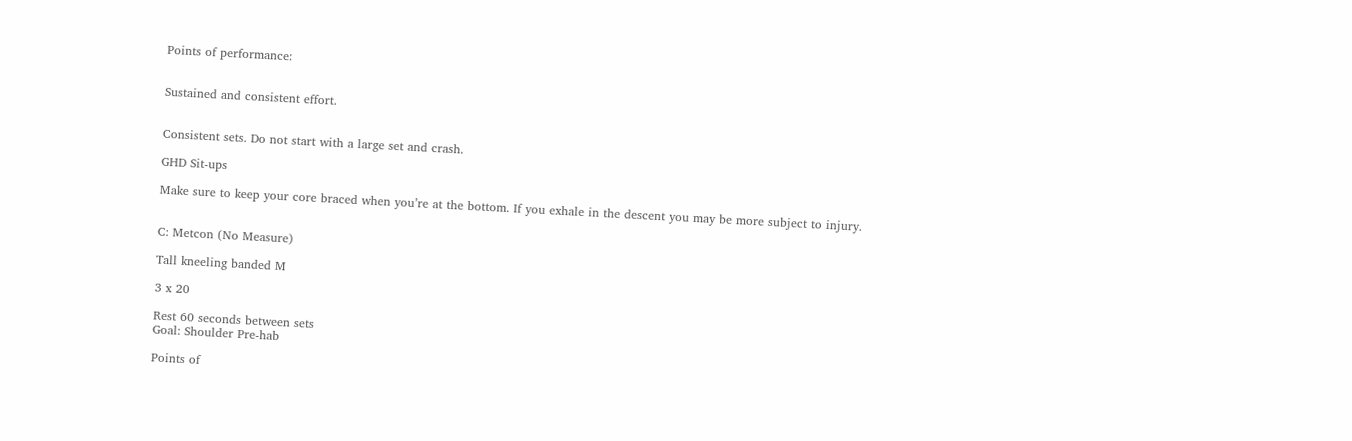Points of performance:


Sustained and consistent effort.


Consistent sets. Do not start with a large set and crash.

GHD Sit-ups

Make sure to keep your core braced when you’re at the bottom. If you exhale in the descent you may be more subject to injury.


C: Metcon (No Measure)

Tall kneeling banded M

3 x 20

Rest 60 seconds between sets
Goal: Shoulder Pre-hab

Points of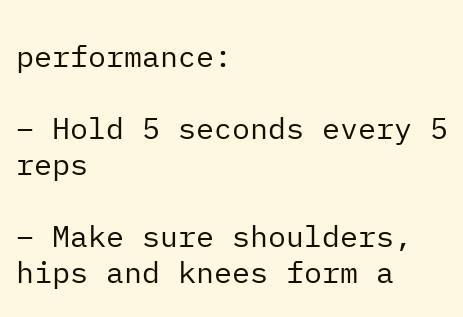performance:

– Hold 5 seconds every 5 reps

– Make sure shoulders, hips and knees form a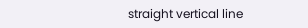straight vertical line